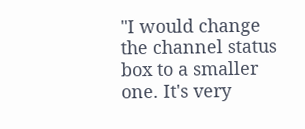"I would change the channel status box to a smaller one. It's very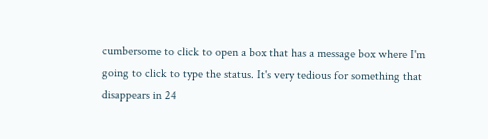cumbersome to click to open a box that has a message box where I'm going to click to type the status. It's very tedious for something that disappears in 24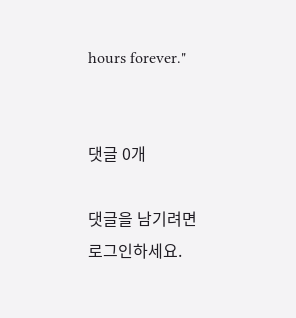hours forever."


댓글 0개

댓글을 남기려면 로그인하세요.